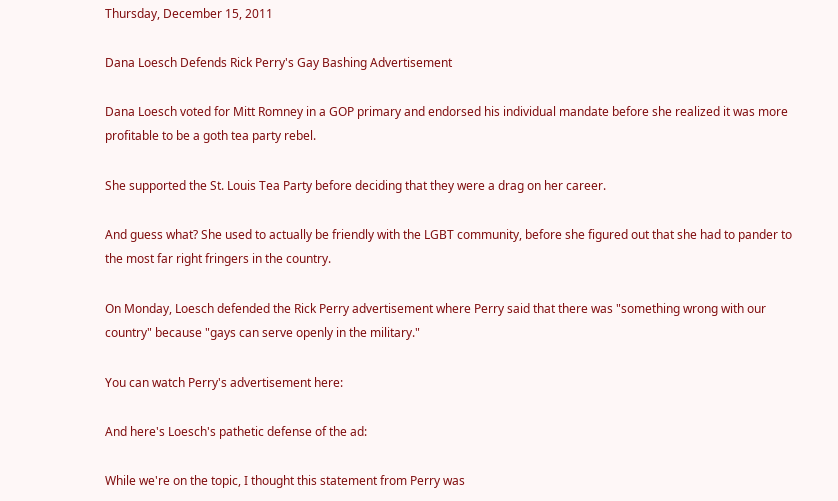Thursday, December 15, 2011

Dana Loesch Defends Rick Perry's Gay Bashing Advertisement

Dana Loesch voted for Mitt Romney in a GOP primary and endorsed his individual mandate before she realized it was more profitable to be a goth tea party rebel.

She supported the St. Louis Tea Party before deciding that they were a drag on her career.

And guess what? She used to actually be friendly with the LGBT community, before she figured out that she had to pander to the most far right fringers in the country.

On Monday, Loesch defended the Rick Perry advertisement where Perry said that there was "something wrong with our country" because "gays can serve openly in the military."

You can watch Perry's advertisement here:

And here's Loesch's pathetic defense of the ad:

While we're on the topic, I thought this statement from Perry was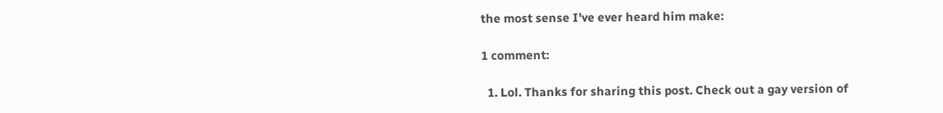the most sense I've ever heard him make:

1 comment:

  1. Lol. Thanks for sharing this post. Check out a gay version of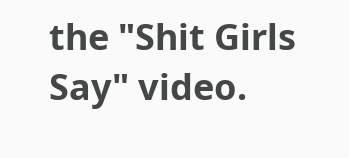the "Shit Girls Say" video.